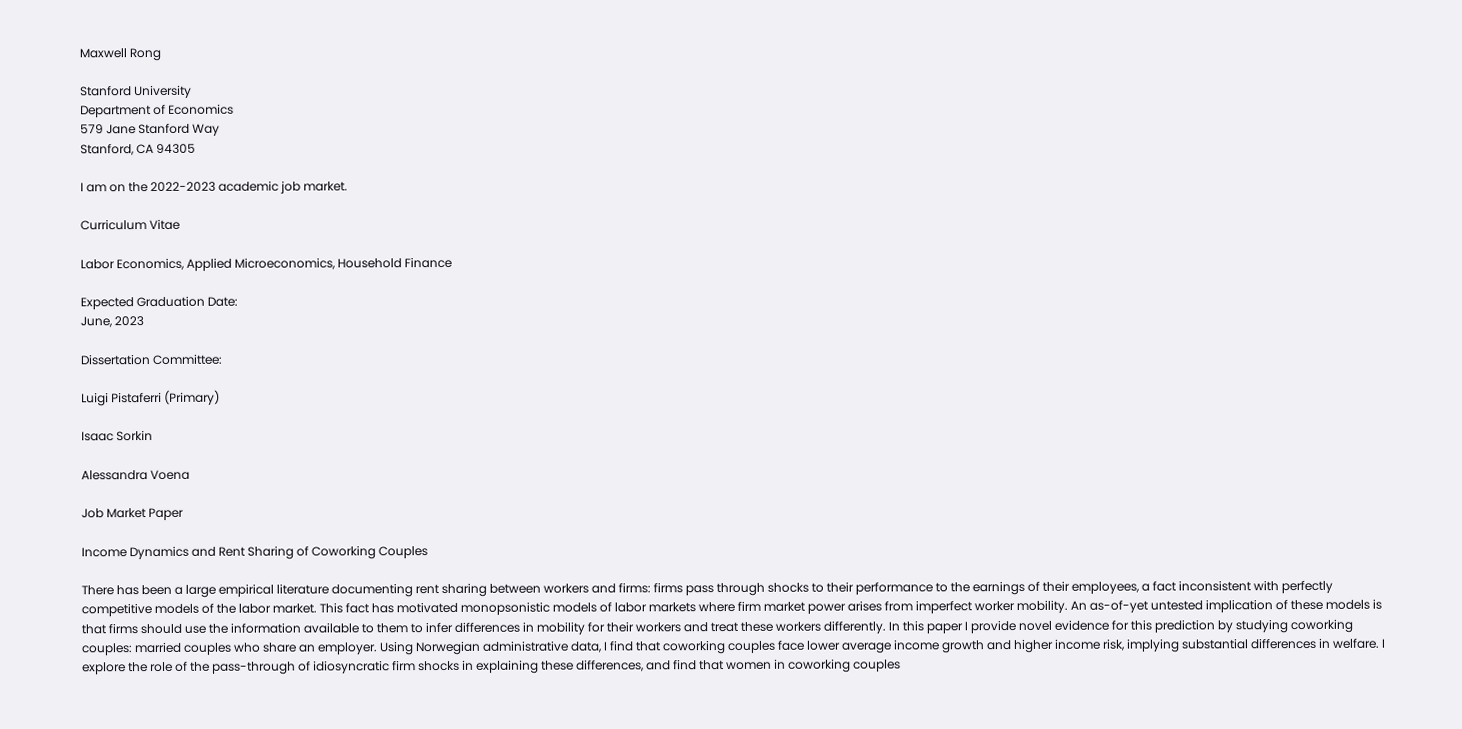Maxwell Rong

Stanford University
Department of Economics
579 Jane Stanford Way
Stanford, CA 94305

I am on the 2022-2023 academic job market.

Curriculum Vitae

Labor Economics, Applied Microeconomics, Household Finance

Expected Graduation Date:
June, 2023

Dissertation Committee:

Luigi Pistaferri (Primary)

Isaac Sorkin

Alessandra Voena

Job Market Paper

Income Dynamics and Rent Sharing of Coworking Couples

There has been a large empirical literature documenting rent sharing between workers and firms: firms pass through shocks to their performance to the earnings of their employees, a fact inconsistent with perfectly competitive models of the labor market. This fact has motivated monopsonistic models of labor markets where firm market power arises from imperfect worker mobility. An as-of-yet untested implication of these models is that firms should use the information available to them to infer differences in mobility for their workers and treat these workers differently. In this paper I provide novel evidence for this prediction by studying coworking couples: married couples who share an employer. Using Norwegian administrative data, I find that coworking couples face lower average income growth and higher income risk, implying substantial differences in welfare. I explore the role of the pass-through of idiosyncratic firm shocks in explaining these differences, and find that women in coworking couples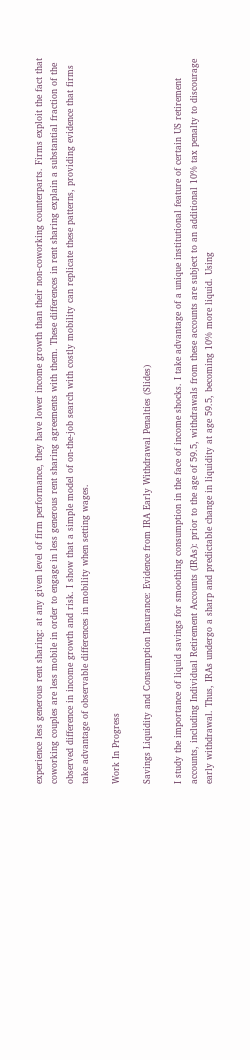experience less generous rent sharing: at any given level of firm performance, they have lower income growth than their non-coworking counterparts. Firms exploit the fact that coworking couples are less mobile in order to engage in less generous rent sharing agreements with them. These differences in rent sharing explain a substantial fraction of the observed difference in income growth and risk. I show that a simple model of on-the-job search with costly mobility can replicate these patterns, providing evidence that firms take advantage of observable differences in mobility when setting wages.

Work In Progress

Savings Liquidity and Consumption Insurance: Evidence from IRA Early Withdrawal Penalties (Slides)

I study the importance of liquid savings for smoothing consumption in the face of income shocks. I take advantage of a unique institutional feature of certain US retirement accounts, including Individual Retirement Accounts (IRAs): prior to the age of 59.5, withdrawals from these accounts are subject to an additional 10% tax penalty to discourage early withdrawal. Thus, IRAs undergo a sharp and predictable change in liquidity at age 59.5, becoming 10% more liquid. Using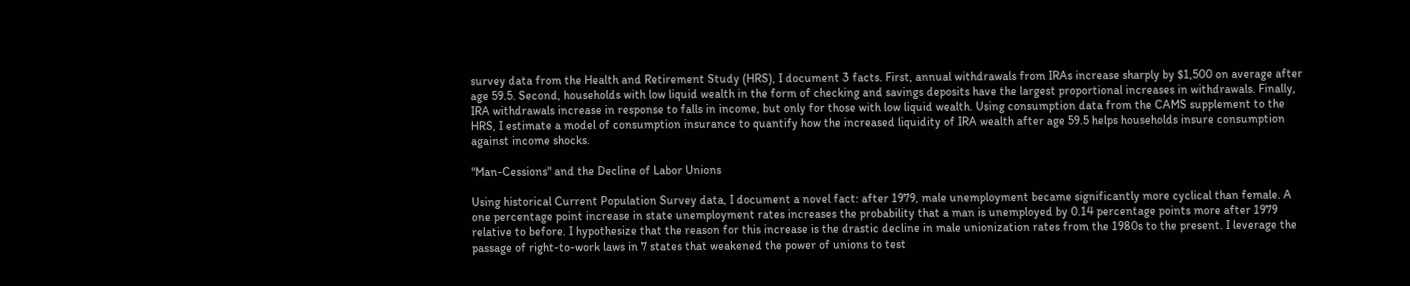survey data from the Health and Retirement Study (HRS), I document 3 facts. First, annual withdrawals from IRAs increase sharply by $1,500 on average after age 59.5. Second, households with low liquid wealth in the form of checking and savings deposits have the largest proportional increases in withdrawals. Finally, IRA withdrawals increase in response to falls in income, but only for those with low liquid wealth. Using consumption data from the CAMS supplement to the HRS, I estimate a model of consumption insurance to quantify how the increased liquidity of IRA wealth after age 59.5 helps households insure consumption against income shocks.

"Man-Cessions" and the Decline of Labor Unions

Using historical Current Population Survey data, I document a novel fact: after 1979, male unemployment became significantly more cyclical than female. A one percentage point increase in state unemployment rates increases the probability that a man is unemployed by 0.14 percentage points more after 1979 relative to before. I hypothesize that the reason for this increase is the drastic decline in male unionization rates from the 1980s to the present. I leverage the passage of right-to-work laws in 7 states that weakened the power of unions to test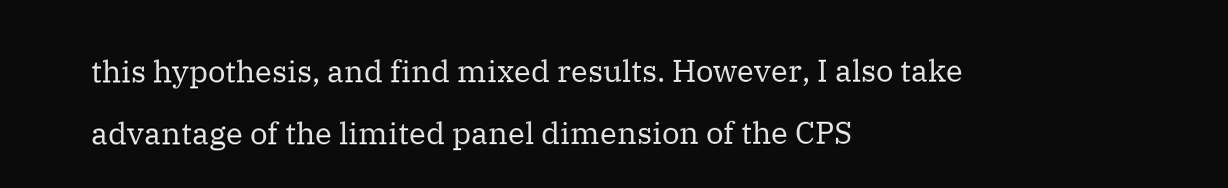this hypothesis, and find mixed results. However, I also take advantage of the limited panel dimension of the CPS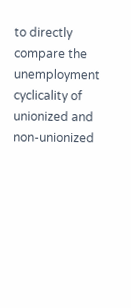to directly compare the unemployment cyclicality of unionized and non-unionized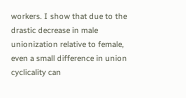workers. I show that due to the drastic decrease in male unionization relative to female, even a small difference in union cyclicality can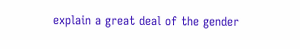explain a great deal of the gender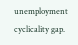unemployment cyclicality gap.